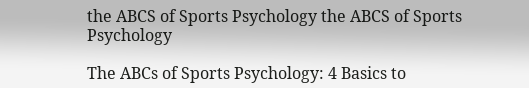the ABCS of Sports Psychology the ABCS of Sports Psychology

The ABCs of Sports Psychology: 4 Basics to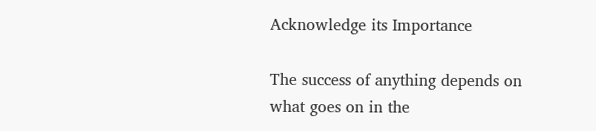Acknowledge its Importance

The success of anything depends on what goes on in the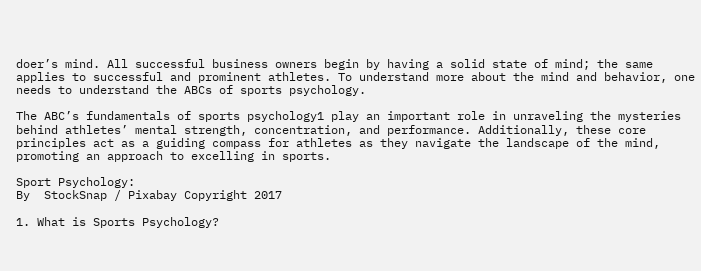doer’s mind. All successful business owners begin by having a solid state of mind; the same applies to successful and prominent athletes. To understand more about the mind and behavior, one needs to understand the ABCs of sports psychology.

The ABC’s fundamentals of sports psychology1 play an important role in unraveling the mysteries behind athletes’ mental strength, concentration, and performance. Additionally, these core principles act as a guiding compass for athletes as they navigate the landscape of the mind, promoting an approach to excelling in sports.

Sport Psychology:
By  StockSnap / Pixabay Copyright 2017

1. What is Sports Psychology?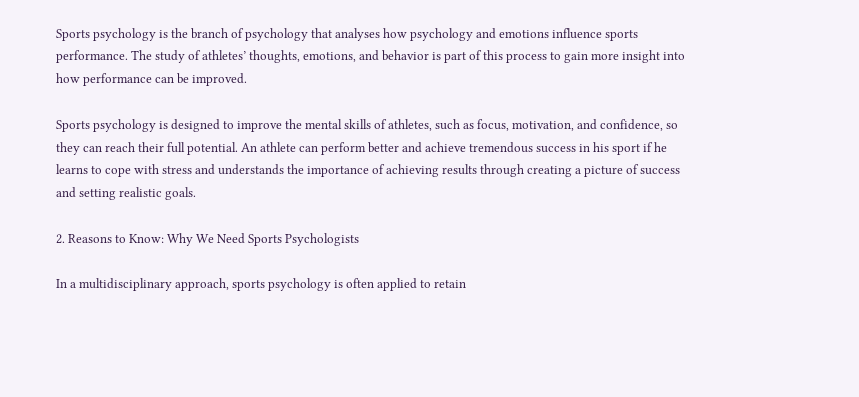Sports psychology is the branch of psychology that analyses how psychology and emotions influence sports performance. The study of athletes’ thoughts, emotions, and behavior is part of this process to gain more insight into how performance can be improved.

Sports psychology is designed to improve the mental skills of athletes, such as focus, motivation, and confidence, so they can reach their full potential. An athlete can perform better and achieve tremendous success in his sport if he learns to cope with stress and understands the importance of achieving results through creating a picture of success and setting realistic goals.

2. Reasons to Know: Why We Need Sports Psychologists

In a multidisciplinary approach, sports psychology is often applied to retain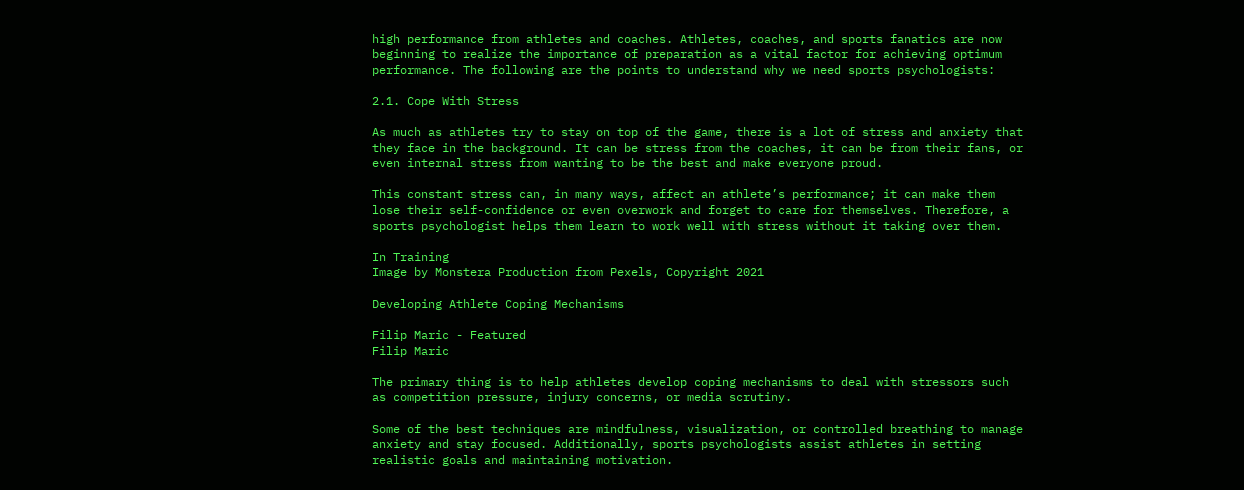high performance from athletes and coaches. Athletes, coaches, and sports fanatics are now beginning to realize the importance of preparation as a vital factor for achieving optimum performance. The following are the points to understand why we need sports psychologists:

2.1. Cope With Stress

As much as athletes try to stay on top of the game, there is a lot of stress and anxiety that they face in the background. It can be stress from the coaches, it can be from their fans, or even internal stress from wanting to be the best and make everyone proud.

This constant stress can, in many ways, affect an athlete’s performance; it can make them lose their self-confidence or even overwork and forget to care for themselves. Therefore, a sports psychologist helps them learn to work well with stress without it taking over them.

In Training
Image by Monstera Production from Pexels, Copyright 2021

Developing Athlete Coping Mechanisms

Filip Maric - Featured
Filip Maric

The primary thing is to help athletes develop coping mechanisms to deal with stressors such as competition pressure, injury concerns, or media scrutiny.

Some of the best techniques are mindfulness, visualization, or controlled breathing to manage anxiety and stay focused. Additionally, sports psychologists assist athletes in setting realistic goals and maintaining motivation.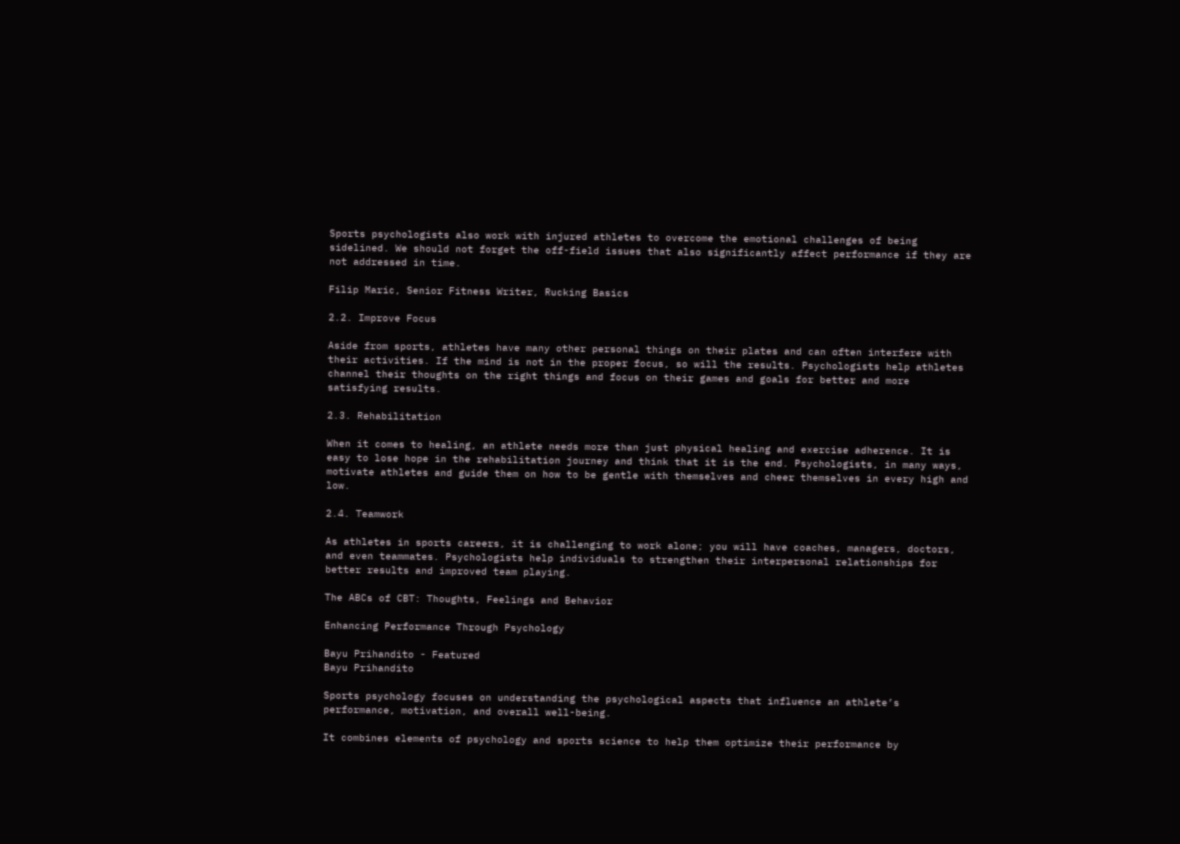Sports psychologists also work with injured athletes to overcome the emotional challenges of being sidelined. We should not forget the off-field issues that also significantly affect performance if they are not addressed in time.

Filip Maric, Senior Fitness Writer, Rucking Basics

2.2. Improve Focus

Aside from sports, athletes have many other personal things on their plates and can often interfere with their activities. If the mind is not in the proper focus, so will the results. Psychologists help athletes channel their thoughts on the right things and focus on their games and goals for better and more satisfying results.

2.3. Rehabilitation

When it comes to healing, an athlete needs more than just physical healing and exercise adherence. It is easy to lose hope in the rehabilitation journey and think that it is the end. Psychologists, in many ways, motivate athletes and guide them on how to be gentle with themselves and cheer themselves in every high and low.

2.4. Teamwork

As athletes in sports careers, it is challenging to work alone; you will have coaches, managers, doctors, and even teammates. Psychologists help individuals to strengthen their interpersonal relationships for better results and improved team playing.

The ABCs of CBT: Thoughts, Feelings and Behavior

Enhancing Performance Through Psychology

Bayu Prihandito - Featured
Bayu Prihandito

Sports psychology focuses on understanding the psychological aspects that influence an athlete’s performance, motivation, and overall well-being.

It combines elements of psychology and sports science to help them optimize their performance by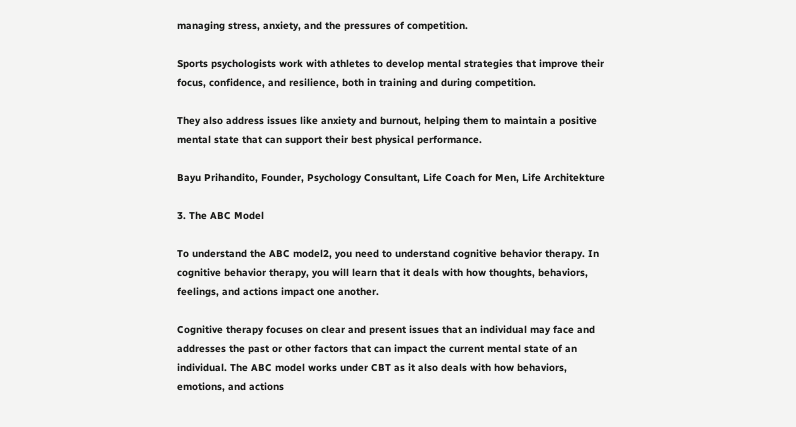managing stress, anxiety, and the pressures of competition.

Sports psychologists work with athletes to develop mental strategies that improve their focus, confidence, and resilience, both in training and during competition.

They also address issues like anxiety and burnout, helping them to maintain a positive mental state that can support their best physical performance.

Bayu Prihandito, Founder, Psychology Consultant, Life Coach for Men, Life Architekture

3. The ABC Model

To understand the ABC model2, you need to understand cognitive behavior therapy. In cognitive behavior therapy, you will learn that it deals with how thoughts, behaviors, feelings, and actions impact one another.

Cognitive therapy focuses on clear and present issues that an individual may face and addresses the past or other factors that can impact the current mental state of an individual. The ABC model works under CBT as it also deals with how behaviors, emotions, and actions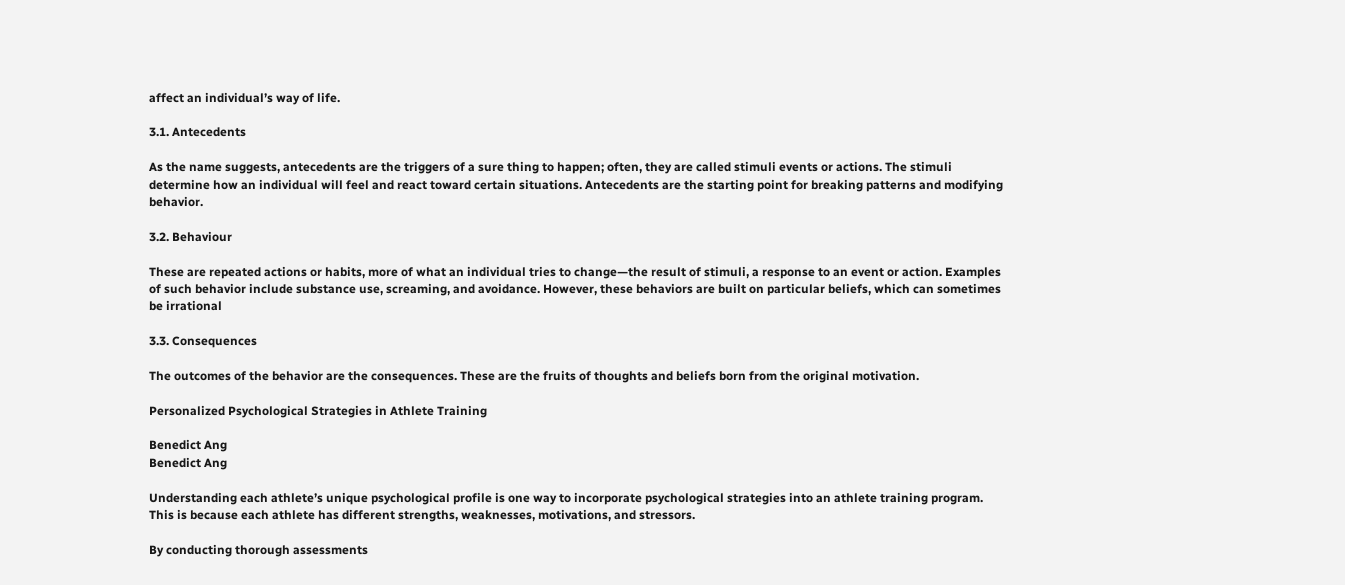affect an individual’s way of life.

3.1. Antecedents

As the name suggests, antecedents are the triggers of a sure thing to happen; often, they are called stimuli events or actions. The stimuli determine how an individual will feel and react toward certain situations. Antecedents are the starting point for breaking patterns and modifying behavior.

3.2. Behaviour

These are repeated actions or habits, more of what an individual tries to change—the result of stimuli, a response to an event or action. Examples of such behavior include substance use, screaming, and avoidance. However, these behaviors are built on particular beliefs, which can sometimes be irrational

3.3. Consequences

The outcomes of the behavior are the consequences. These are the fruits of thoughts and beliefs born from the original motivation.

Personalized Psychological Strategies in Athlete Training

Benedict Ang
Benedict Ang

Understanding each athlete’s unique psychological profile is one way to incorporate psychological strategies into an athlete training program. This is because each athlete has different strengths, weaknesses, motivations, and stressors.

By conducting thorough assessments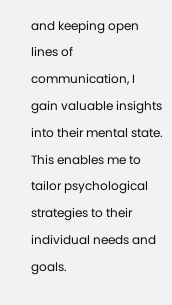and keeping open lines of communication, I gain valuable insights into their mental state. This enables me to tailor psychological strategies to their individual needs and goals.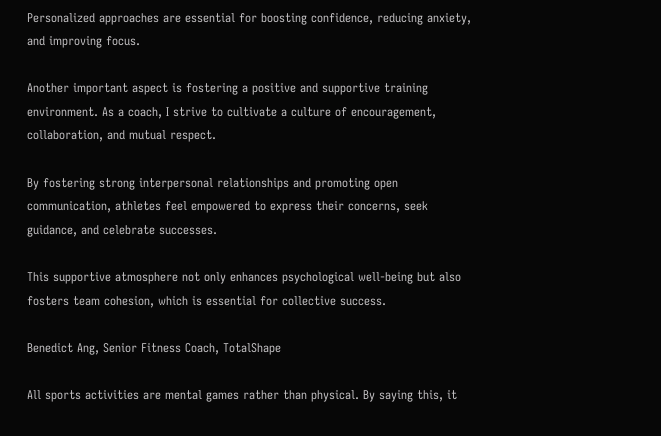Personalized approaches are essential for boosting confidence, reducing anxiety, and improving focus.

Another important aspect is fostering a positive and supportive training environment. As a coach, I strive to cultivate a culture of encouragement, collaboration, and mutual respect.

By fostering strong interpersonal relationships and promoting open communication, athletes feel empowered to express their concerns, seek guidance, and celebrate successes.

This supportive atmosphere not only enhances psychological well-being but also fosters team cohesion, which is essential for collective success.

Benedict Ang, Senior Fitness Coach, TotalShape

All sports activities are mental games rather than physical. By saying this, it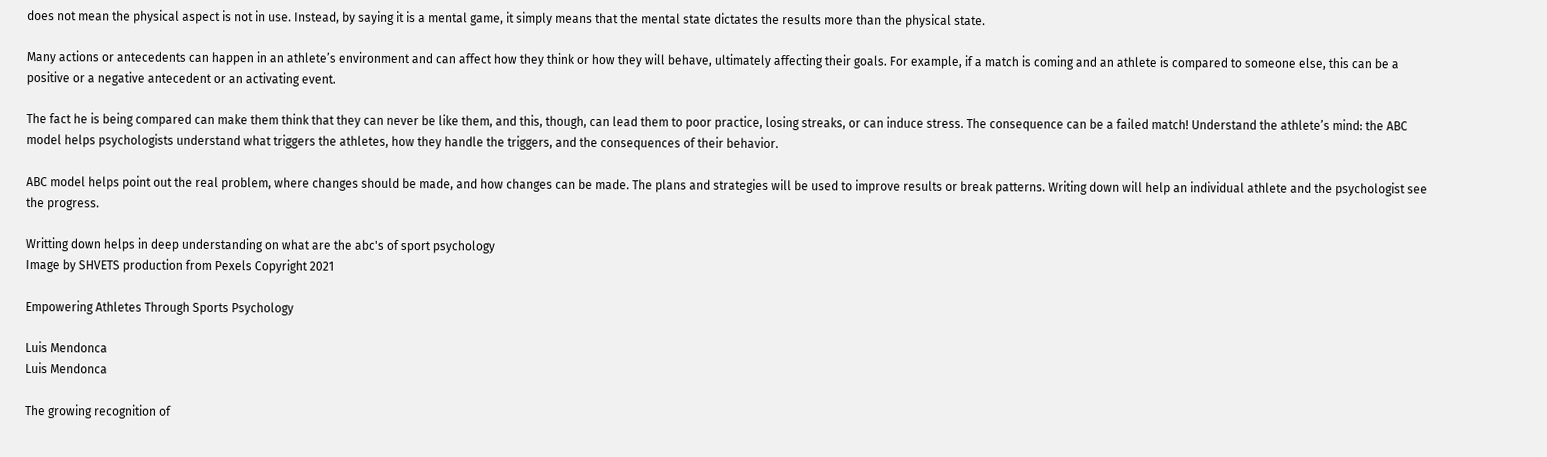does not mean the physical aspect is not in use. Instead, by saying it is a mental game, it simply means that the mental state dictates the results more than the physical state.

Many actions or antecedents can happen in an athlete’s environment and can affect how they think or how they will behave, ultimately affecting their goals. For example, if a match is coming and an athlete is compared to someone else, this can be a positive or a negative antecedent or an activating event.

The fact he is being compared can make them think that they can never be like them, and this, though, can lead them to poor practice, losing streaks, or can induce stress. The consequence can be a failed match! Understand the athlete’s mind: the ABC model helps psychologists understand what triggers the athletes, how they handle the triggers, and the consequences of their behavior.

ABC model helps point out the real problem, where changes should be made, and how changes can be made. The plans and strategies will be used to improve results or break patterns. Writing down will help an individual athlete and the psychologist see the progress.

Writting down helps in deep understanding on what are the abc's of sport psychology
Image by SHVETS production from Pexels Copyright 2021

Empowering Athletes Through Sports Psychology

Luis Mendonca
Luis Mendonca

The growing recognition of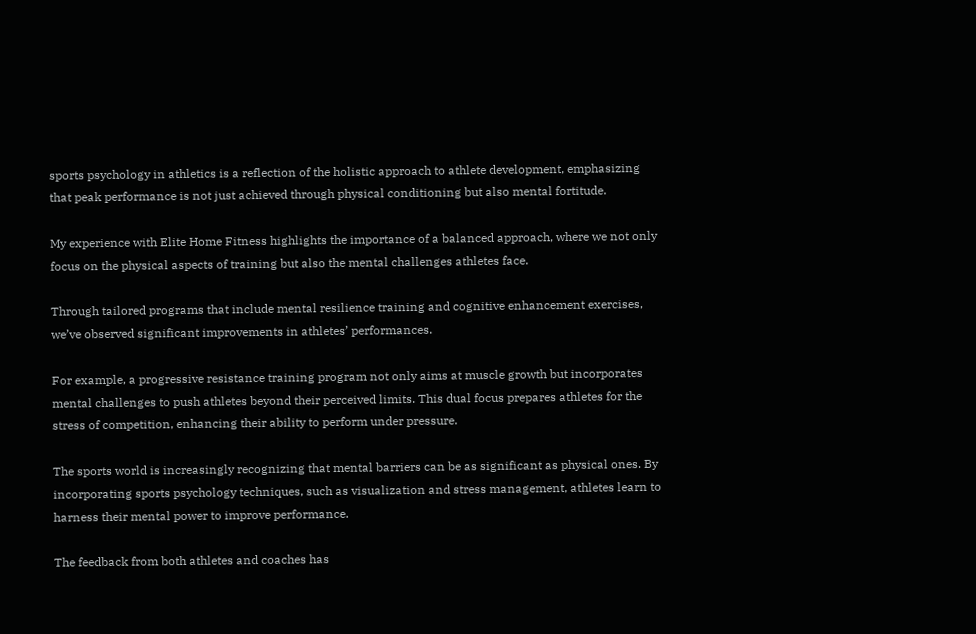sports psychology in athletics is a reflection of the holistic approach to athlete development, emphasizing that peak performance is not just achieved through physical conditioning but also mental fortitude.

My experience with Elite Home Fitness highlights the importance of a balanced approach, where we not only focus on the physical aspects of training but also the mental challenges athletes face.

Through tailored programs that include mental resilience training and cognitive enhancement exercises, we’ve observed significant improvements in athletes’ performances.

For example, a progressive resistance training program not only aims at muscle growth but incorporates mental challenges to push athletes beyond their perceived limits. This dual focus prepares athletes for the stress of competition, enhancing their ability to perform under pressure.

The sports world is increasingly recognizing that mental barriers can be as significant as physical ones. By incorporating sports psychology techniques, such as visualization and stress management, athletes learn to harness their mental power to improve performance.

The feedback from both athletes and coaches has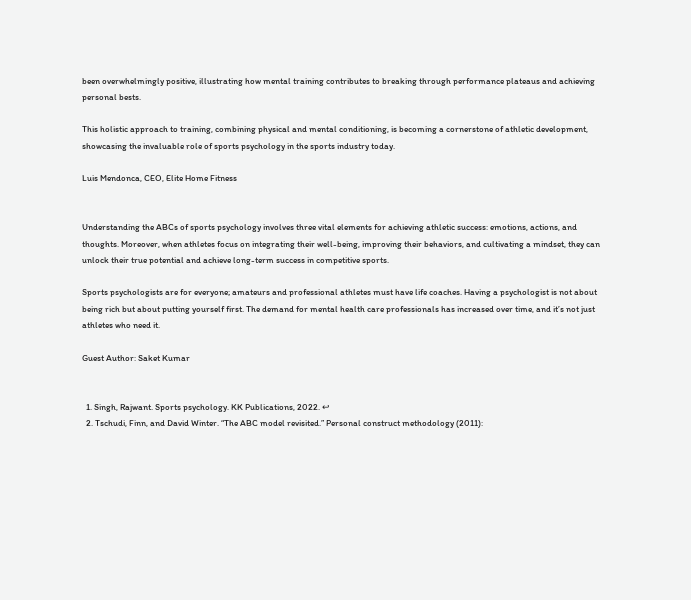been overwhelmingly positive, illustrating how mental training contributes to breaking through performance plateaus and achieving personal bests.

This holistic approach to training, combining physical and mental conditioning, is becoming a cornerstone of athletic development, showcasing the invaluable role of sports psychology in the sports industry today.

Luis Mendonca, CEO, Elite Home Fitness


Understanding the ABCs of sports psychology involves three vital elements for achieving athletic success: emotions, actions, and thoughts. Moreover, when athletes focus on integrating their well-being, improving their behaviors, and cultivating a mindset, they can unlock their true potential and achieve long-term success in competitive sports.

Sports psychologists are for everyone; amateurs and professional athletes must have life coaches. Having a psychologist is not about being rich but about putting yourself first. The demand for mental health care professionals has increased over time, and it’s not just athletes who need it.

Guest Author: Saket Kumar


  1. Singh, Rajwant. Sports psychology. KK Publications, 2022. ↩
  2. Tschudi, Finn, and David Winter. “The ABC model revisited.” Personal construct methodology (2011):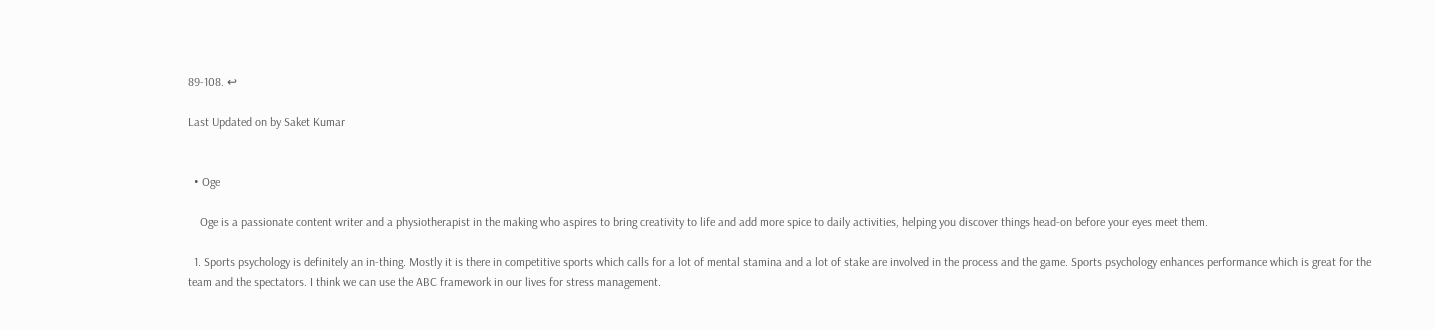89-108. ↩

Last Updated on by Saket Kumar


  • Oge

    Oge is a passionate content writer and a physiotherapist in the making who aspires to bring creativity to life and add more spice to daily activities, helping you discover things head-on before your eyes meet them.

  1. Sports psychology is definitely an in-thing. Mostly it is there in competitive sports which calls for a lot of mental stamina and a lot of stake are involved in the process and the game. Sports psychology enhances performance which is great for the team and the spectators. I think we can use the ABC framework in our lives for stress management.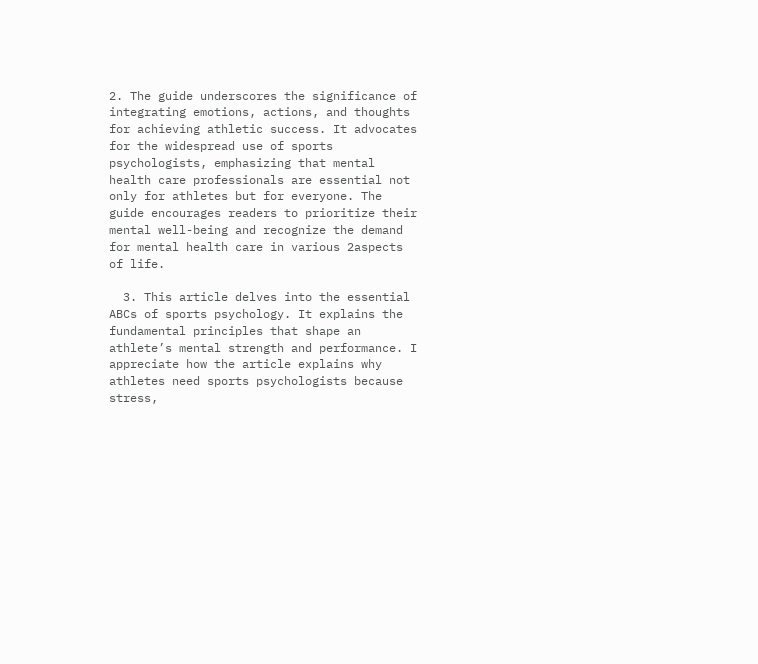2. The guide underscores the significance of integrating emotions, actions, and thoughts for achieving athletic success. It advocates for the widespread use of sports psychologists, emphasizing that mental health care professionals are essential not only for athletes but for everyone. The guide encourages readers to prioritize their mental well-being and recognize the demand for mental health care in various 2aspects of life.

  3. This article delves into the essential ABCs of sports psychology. It explains the fundamental principles that shape an athlete’s mental strength and performance. I appreciate how the article explains why athletes need sports psychologists because stress,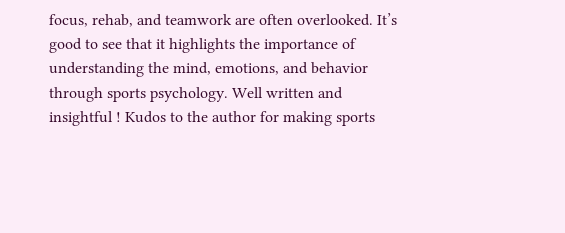focus, rehab, and teamwork are often overlooked. It’s good to see that it highlights the importance of understanding the mind, emotions, and behavior through sports psychology. Well written and insightful ! Kudos to the author for making sports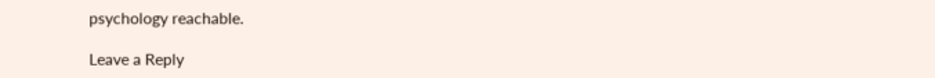psychology reachable.

Leave a Reply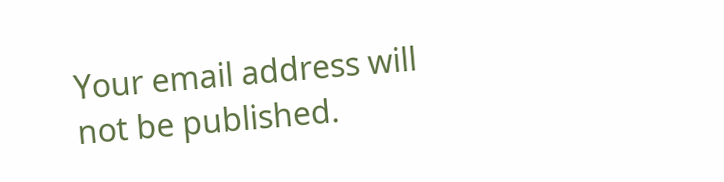Your email address will not be published.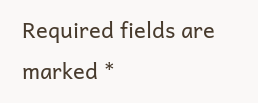Required fields are marked *